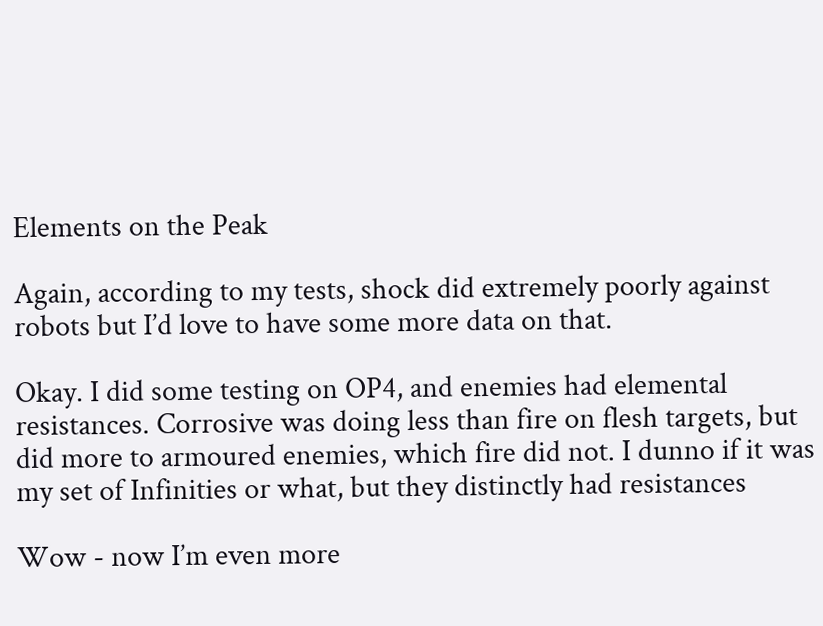Elements on the Peak

Again, according to my tests, shock did extremely poorly against robots but I’d love to have some more data on that.

Okay. I did some testing on OP4, and enemies had elemental resistances. Corrosive was doing less than fire on flesh targets, but did more to armoured enemies, which fire did not. I dunno if it was my set of Infinities or what, but they distinctly had resistances

Wow - now I’m even more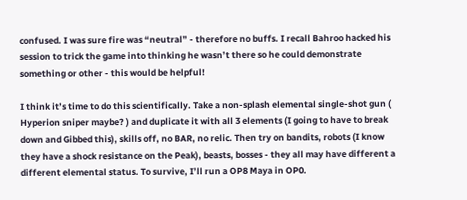confused. I was sure fire was “neutral” - therefore no buffs. I recall Bahroo hacked his session to trick the game into thinking he wasn’t there so he could demonstrate something or other - this would be helpful!

I think it’s time to do this scientifically. Take a non-splash elemental single-shot gun ( Hyperion sniper maybe? ) and duplicate it with all 3 elements (I going to have to break down and Gibbed this), skills off, no BAR, no relic. Then try on bandits, robots (I know they have a shock resistance on the Peak), beasts, bosses - they all may have different a different elemental status. To survive, I’ll run a OP8 Maya in OP0.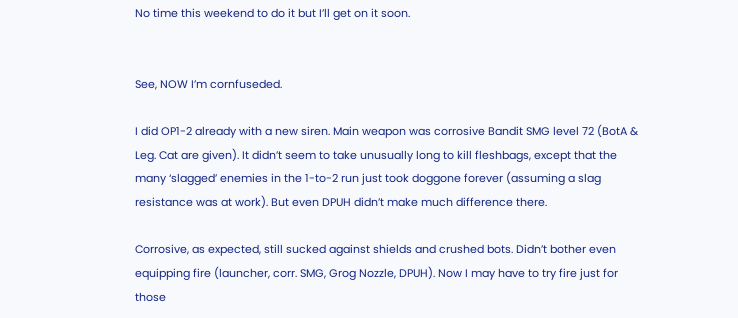No time this weekend to do it but I’ll get on it soon.


See, NOW I’m cornfuseded.

I did OP1-2 already with a new siren. Main weapon was corrosive Bandit SMG level 72 (BotA & Leg. Cat are given). It didn’t seem to take unusually long to kill fleshbags, except that the many ‘slagged’ enemies in the 1-to-2 run just took doggone forever (assuming a slag resistance was at work). But even DPUH didn’t make much difference there.

Corrosive, as expected, still sucked against shields and crushed bots. Didn’t bother even equipping fire (launcher, corr. SMG, Grog Nozzle, DPUH). Now I may have to try fire just for those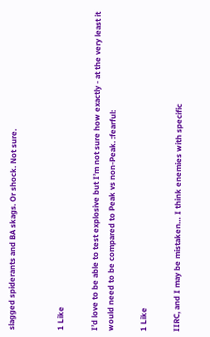slagged spiderants and BA skags. Or shock. Not sure.


1 Like

I’d love to be able to test explosive but I’m not sure how exactly - at the very least it would need to be compared to Peak vs non-Peak. :fearful:

1 Like

IIRC, and I may be mistaken… I think enemies with specific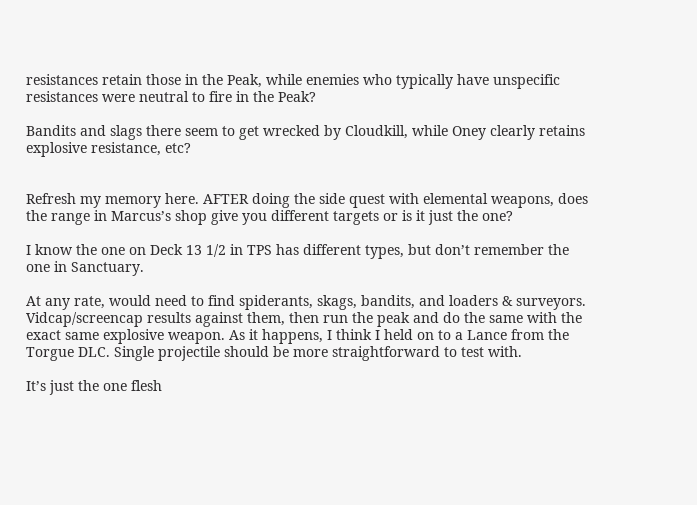resistances retain those in the Peak, while enemies who typically have unspecific resistances were neutral to fire in the Peak?

Bandits and slags there seem to get wrecked by Cloudkill, while Oney clearly retains explosive resistance, etc?


Refresh my memory here. AFTER doing the side quest with elemental weapons, does the range in Marcus’s shop give you different targets or is it just the one?

I know the one on Deck 13 1/2 in TPS has different types, but don’t remember the one in Sanctuary.

At any rate, would need to find spiderants, skags, bandits, and loaders & surveyors. Vidcap/screencap results against them, then run the peak and do the same with the exact same explosive weapon. As it happens, I think I held on to a Lance from the Torgue DLC. Single projectile should be more straightforward to test with.

It’s just the one flesh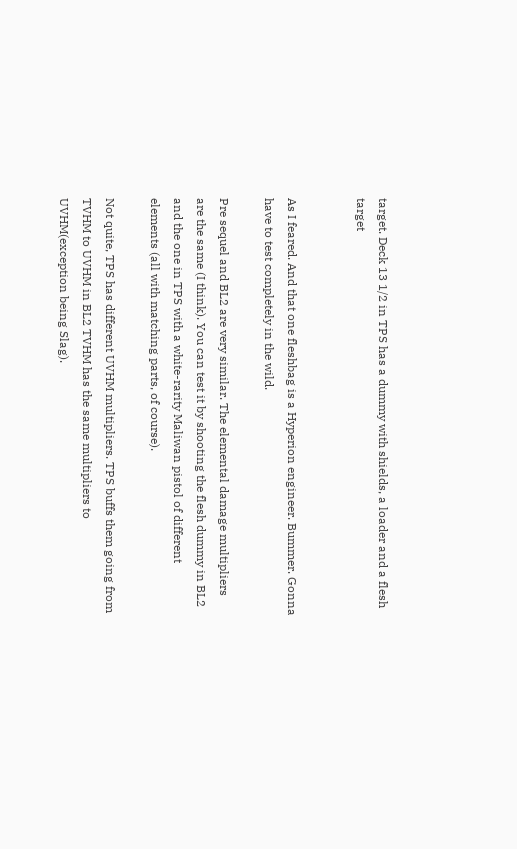target. Deck 13 1/2 in TPS has a dummy with shields, a loader and a flesh target


As I feared. And that one fleshbag is a Hyperion engineer. Bummer. Gonna have to test completely in the wild.

Pre sequel and BL2 are very similar. The elemental damage multipliers are the same (I think). You can test it by shooting the flesh dummy in BL2 and the one in TPS with a white-rarity Maliwan pistol of different elements (all with matching parts, of course).

Not quite, TPS has different UVHM multipliers. TPS buffs them going from TVHM to UVHM in BL2 TVHM has the same multipliers to UVHM(exception being Slag).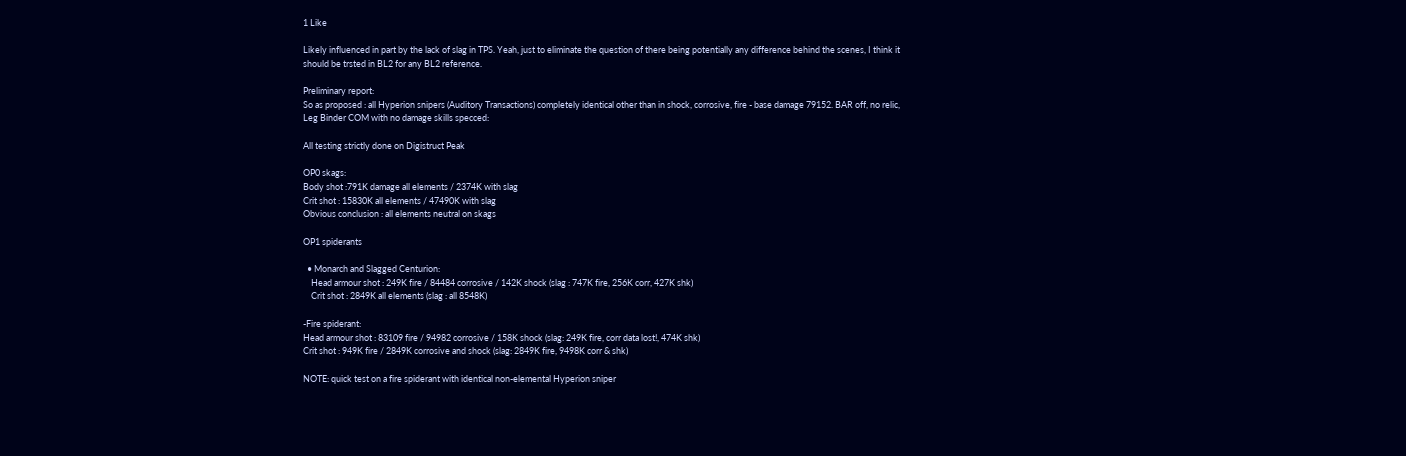1 Like

Likely influenced in part by the lack of slag in TPS. Yeah, just to eliminate the question of there being potentially any difference behind the scenes, I think it should be trsted in BL2 for any BL2 reference.

Preliminary report:
So as proposed : all Hyperion snipers (Auditory Transactions) completely identical other than in shock, corrosive, fire - base damage 79152. BAR off, no relic, Leg Binder COM with no damage skills specced:

All testing strictly done on Digistruct Peak

OP0 skags:
Body shot :791K damage all elements / 2374K with slag
Crit shot : 15830K all elements / 47490K with slag
Obvious conclusion : all elements neutral on skags

OP1 spiderants

  • Monarch and Slagged Centurion:
    Head armour shot : 249K fire / 84484 corrosive / 142K shock (slag : 747K fire, 256K corr, 427K shk)
    Crit shot : 2849K all elements (slag : all 8548K)

-Fire spiderant:
Head armour shot : 83109 fire / 94982 corrosive / 158K shock (slag: 249K fire, corr data lost!, 474K shk)
Crit shot : 949K fire / 2849K corrosive and shock (slag: 2849K fire, 9498K corr & shk)

NOTE: quick test on a fire spiderant with identical non-elemental Hyperion sniper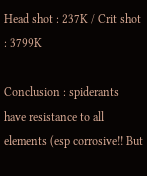Head shot : 237K / Crit shot : 3799K

Conclusion : spiderants have resistance to all elements (esp corrosive!! But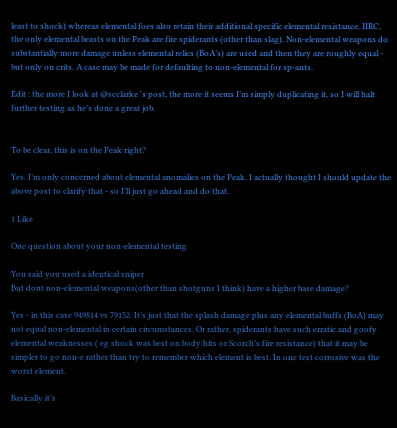least to shock) whereas elemental foes also retain their additional specific elemental resistance. IIRC, the only elemental beasts on the Peak are fire spiderants (other than slag). Non-elemental weapons do substantially more damage unless elemental relics (BoA’s) are used and then they are roughly equal - but only on crits. A case may be made for defaulting to non-elemental for sp-ants.

Edit : the more I look at @scclarke 's post, the more it seems I’m simply duplicating it, so I will halt further testing as he’s done a great job.


To be clear, this is on the Peak right?

Yes. I’m only concerned about elemental anomalies on the Peak. I actually thought I should update the above post to clarify that - so I’ll just go ahead and do that.

1 Like

One question about your non-elemental testing

You said you used a identical sniper
But dont non-elemental weapons(other than shotguns I think) have a higher base damage?

Yes - in this case 949814 vs 79152. It’s just that the splash damage plus any elemental buffs (BoA) may not equal non-elemental in certain circumstances. Or rather, spiderants have such erratic and goofy elemental weaknesses ( eg shock was best on body hits or Scorch’s fire resistance) that it may be simpler to go non-e rather than try to remember which element is best. In one test corrosive was the worst element.

Basically it’s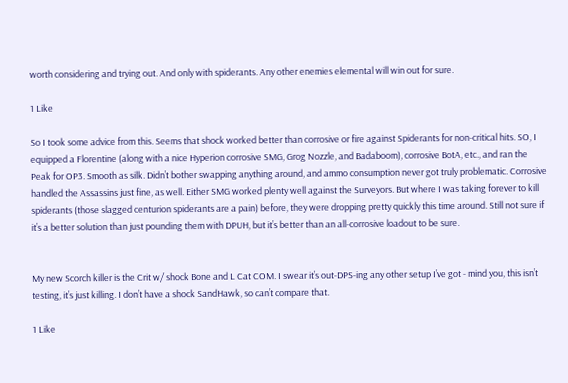worth considering and trying out. And only with spiderants. Any other enemies elemental will win out for sure.

1 Like

So I took some advice from this. Seems that shock worked better than corrosive or fire against Spiderants for non-critical hits. SO, I equipped a Florentine (along with a nice Hyperion corrosive SMG, Grog Nozzle, and Badaboom), corrosive BotA, etc., and ran the Peak for OP3. Smooth as silk. Didn’t bother swapping anything around, and ammo consumption never got truly problematic. Corrosive handled the Assassins just fine, as well. Either SMG worked plenty well against the Surveyors. But where I was taking forever to kill spiderants (those slagged centurion spiderants are a pain) before, they were dropping pretty quickly this time around. Still not sure if it’s a better solution than just pounding them with DPUH, but it’s better than an all-corrosive loadout to be sure.


My new Scorch killer is the Crit w/ shock Bone and L Cat COM. I swear it’s out-DPS-ing any other setup I’ve got - mind you, this isn’t testing, it’s just killing. I don’t have a shock SandHawk, so can’t compare that.

1 Like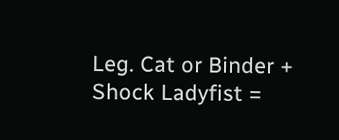Leg. Cat or Binder + Shock Ladyfist =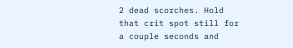2 dead scorches. Hold that crit spot still for a couple seconds and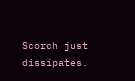Scorch just dissipates.